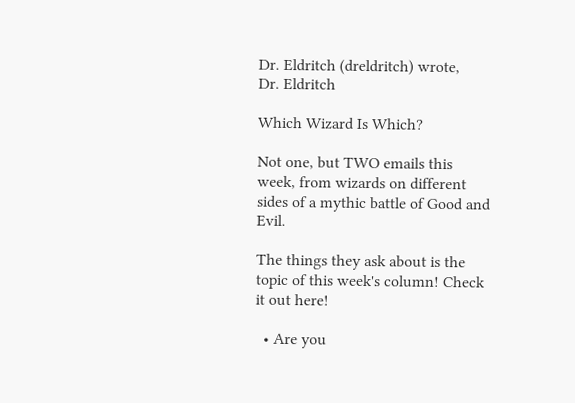Dr. Eldritch (dreldritch) wrote,
Dr. Eldritch

Which Wizard Is Which?

Not one, but TWO emails this week, from wizards on different sides of a mythic battle of Good and Evil.

The things they ask about is the topic of this week's column! Check it out here!

  • Are you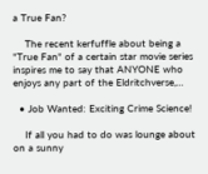a True Fan?

    The recent kerfuffle about being a "True Fan" of a certain star movie series inspires me to say that ANYONE who enjoys any part of the Eldritchverse,…

  • Job Wanted: Exciting Crime Science!

    If all you had to do was lounge about on a sunny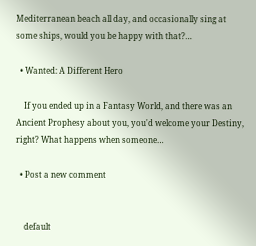Mediterranean beach all day, and occasionally sing at some ships, would you be happy with that?…

  • Wanted: A Different Hero

    If you ended up in a Fantasy World, and there was an Ancient Prophesy about you, you'd welcome your Destiny, right? What happens when someone…

  • Post a new comment


    default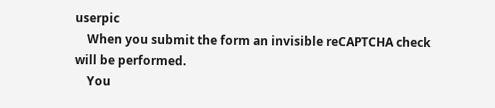userpic
    When you submit the form an invisible reCAPTCHA check will be performed.
    You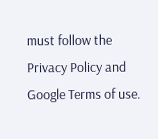must follow the Privacy Policy and Google Terms of use.